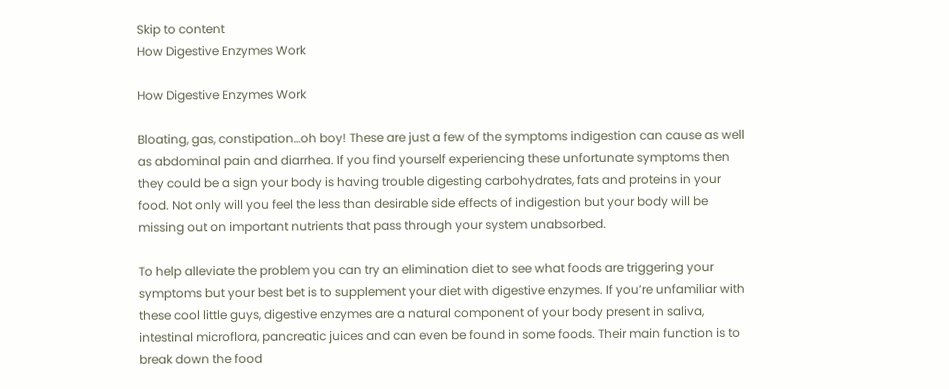Skip to content
How Digestive Enzymes Work

How Digestive Enzymes Work

Bloating, gas, constipation…oh boy! These are just a few of the symptoms indigestion can cause as well as abdominal pain and diarrhea. If you find yourself experiencing these unfortunate symptoms then they could be a sign your body is having trouble digesting carbohydrates, fats and proteins in your food. Not only will you feel the less than desirable side effects of indigestion but your body will be missing out on important nutrients that pass through your system unabsorbed.

To help alleviate the problem you can try an elimination diet to see what foods are triggering your symptoms but your best bet is to supplement your diet with digestive enzymes. If you’re unfamiliar with these cool little guys, digestive enzymes are a natural component of your body present in saliva, intestinal microflora, pancreatic juices and can even be found in some foods. Their main function is to break down the food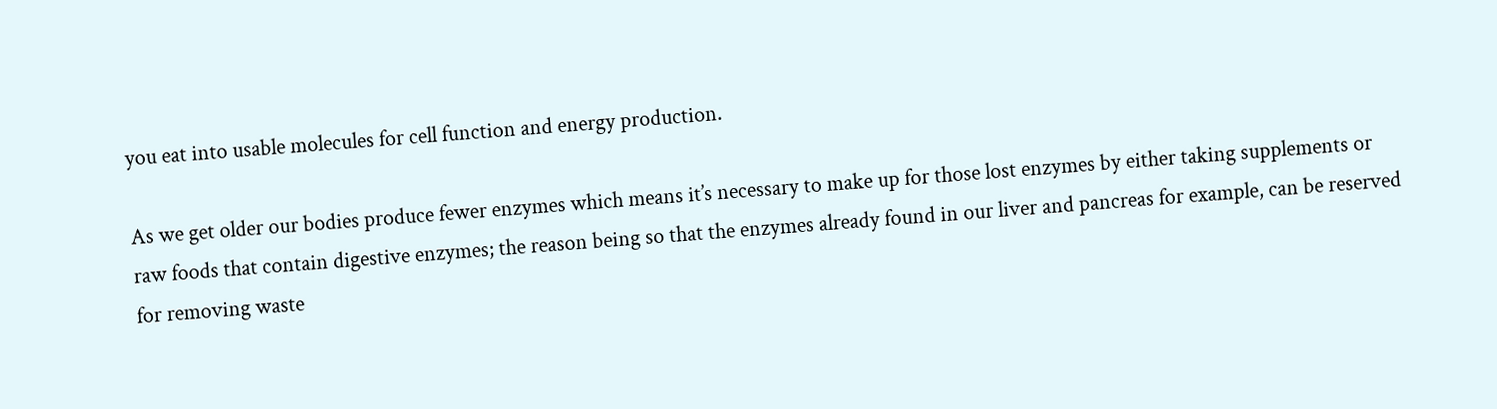you eat into usable molecules for cell function and energy production.

As we get older our bodies produce fewer enzymes which means it’s necessary to make up for those lost enzymes by either taking supplements or raw foods that contain digestive enzymes; the reason being so that the enzymes already found in our liver and pancreas for example, can be reserved for removing waste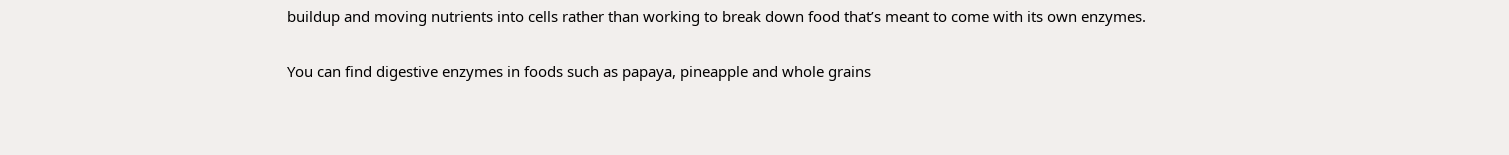buildup and moving nutrients into cells rather than working to break down food that’s meant to come with its own enzymes.

You can find digestive enzymes in foods such as papaya, pineapple and whole grains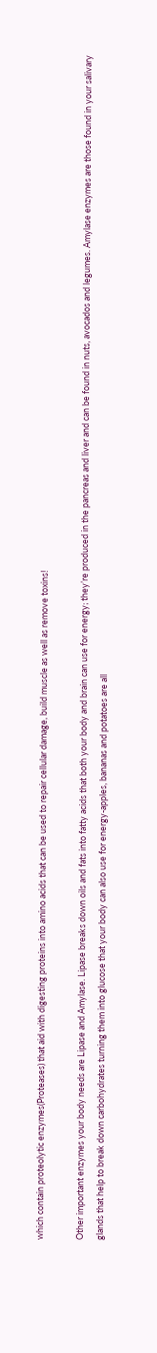which contain proteolytic enzymes(Proteases) that aid with digesting proteins into amino acids that can be used to repair cellular damage, build muscle as well as remove toxins!

Other important enzymes your body needs are Lipase and Amylase. Lipase breaks down oils and fats into fatty acids that both your body and brain can use for energy; they’re produced in the pancreas and liver and can be found in nuts, avocados and legumes. Amylase enzymes are those found in your salivary glands that help to break down carbohydrates turning them into glucose that your body can also use for energy-apples, bananas and potatoes are all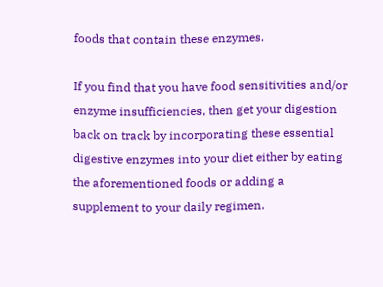foods that contain these enzymes.

If you find that you have food sensitivities and/or enzyme insufficiencies, then get your digestion back on track by incorporating these essential digestive enzymes into your diet either by eating the aforementioned foods or adding a supplement to your daily regimen.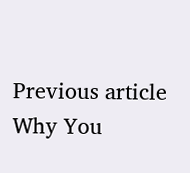Previous article Why You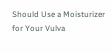Should Use a Moisturizer for Your Vulva